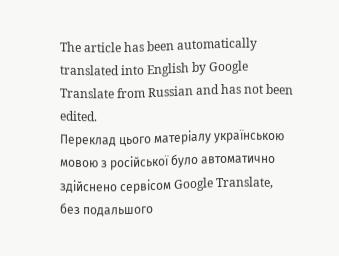The article has been automatically translated into English by Google Translate from Russian and has not been edited.
Переклад цього матеріалу українською мовою з російської було автоматично здійснено сервісом Google Translate, без подальшого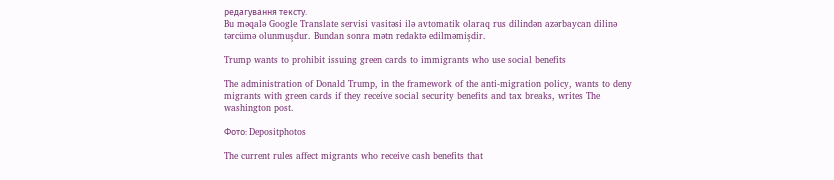редагування тексту.
Bu məqalə Google Translate servisi vasitəsi ilə avtomatik olaraq rus dilindən azərbaycan dilinə tərcümə olunmuşdur. Bundan sonra mətn redaktə edilməmişdir.

Trump wants to prohibit issuing green cards to immigrants who use social benefits

The administration of Donald Trump, in the framework of the anti-migration policy, wants to deny migrants with green cards if they receive social security benefits and tax breaks, writes The washington post.

Фото: Depositphotos

The current rules affect migrants who receive cash benefits that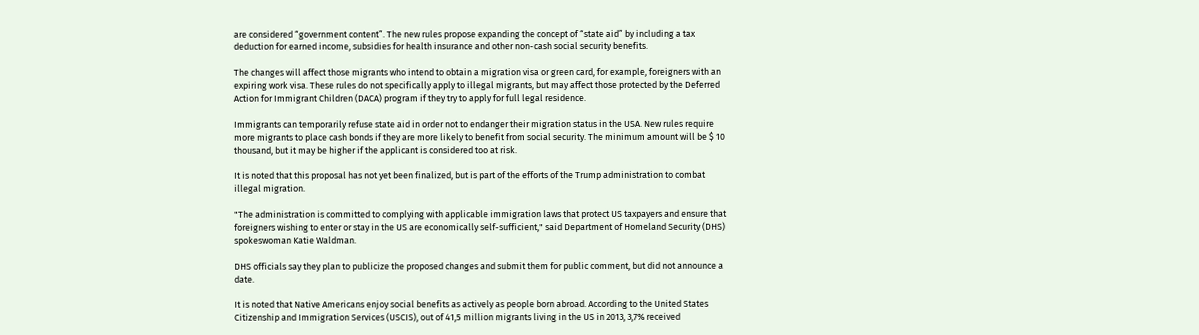are considered “government content”. The new rules propose expanding the concept of “state aid” by including a tax deduction for earned income, subsidies for health insurance and other non-cash social security benefits.

The changes will affect those migrants who intend to obtain a migration visa or green card, for example, foreigners with an expiring work visa. These rules do not specifically apply to illegal migrants, but may affect those protected by the Deferred Action for Immigrant Children (DACA) program if they try to apply for full legal residence.

Immigrants can temporarily refuse state aid in order not to endanger their migration status in the USA. New rules require more migrants to place cash bonds if they are more likely to benefit from social security. The minimum amount will be $ 10 thousand, but it may be higher if the applicant is considered too at risk.

It is noted that this proposal has not yet been finalized, but is part of the efforts of the Trump administration to combat illegal migration.

"The administration is committed to complying with applicable immigration laws that protect US taxpayers and ensure that foreigners wishing to enter or stay in the US are economically self-sufficient," said Department of Homeland Security (DHS) spokeswoman Katie Waldman.

DHS officials say they plan to publicize the proposed changes and submit them for public comment, but did not announce a date.

It is noted that Native Americans enjoy social benefits as actively as people born abroad. According to the United States Citizenship and Immigration Services (USCIS), out of 41,5 million migrants living in the US in 2013, 3,7% received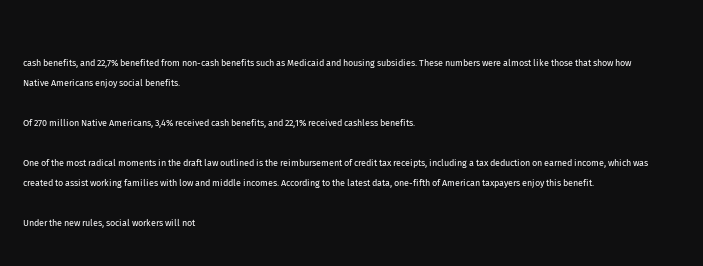cash benefits, and 22,7% benefited from non-cash benefits such as Medicaid and housing subsidies. These numbers were almost like those that show how Native Americans enjoy social benefits.

Of 270 million Native Americans, 3,4% received cash benefits, and 22,1% received cashless benefits.

One of the most radical moments in the draft law outlined is the reimbursement of credit tax receipts, including a tax deduction on earned income, which was created to assist working families with low and middle incomes. According to the latest data, one-fifth of American taxpayers enjoy this benefit.

Under the new rules, social workers will not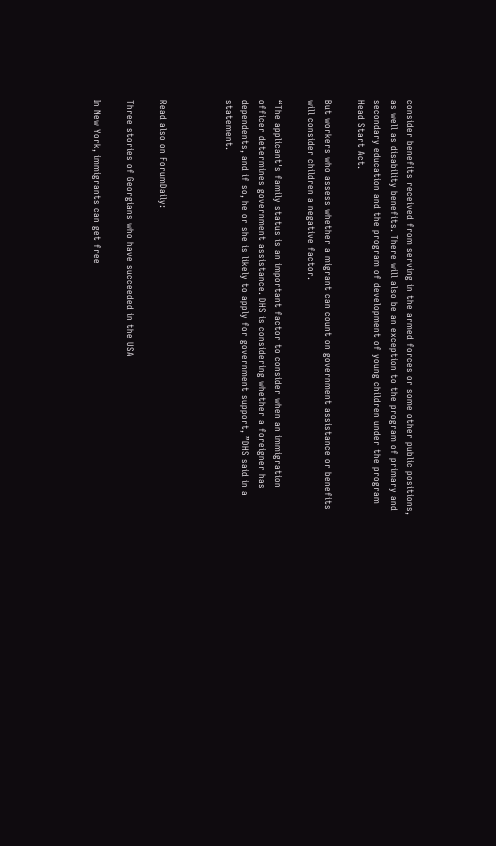consider benefits received from serving in the armed forces or some other public positions, as well as disability benefits. There will also be an exception to the program of primary and secondary education and the program of development of young children under the program Head Start Act.

But workers who assess whether a migrant can count on government assistance or benefits will consider children a negative factor.

“The applicant's family status is an important factor to consider when an immigration officer determines government assistance. DHS is considering whether a foreigner has dependents, and if so, he or she is likely to apply for government support, ”DHS said in a statement.



Read also on ForumDaily:

Three stories of Georgians who have succeeded in the USA

In New York, immigrants can get free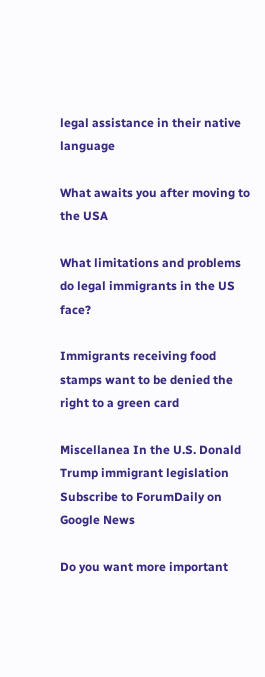legal assistance in their native language

What awaits you after moving to the USA

What limitations and problems do legal immigrants in the US face?

Immigrants receiving food stamps want to be denied the right to a green card

Miscellanea In the U.S. Donald Trump immigrant legislation
Subscribe to ForumDaily on Google News

Do you want more important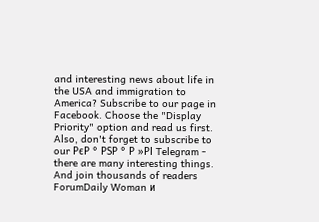and interesting news about life in the USA and immigration to America? Subscribe to our page in Facebook. Choose the "Display Priority" option and read us first. Also, don't forget to subscribe to our РєР ° РЅР ° Р »РІ Telegram - there are many interesting things. And join thousands of readers ForumDaily Woman и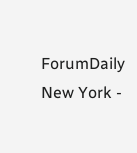ForumDaily New York -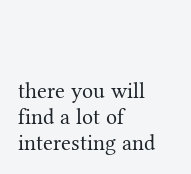there you will find a lot of interesting and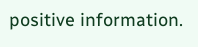positive information.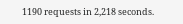1190 requests in 2,218 seconds.